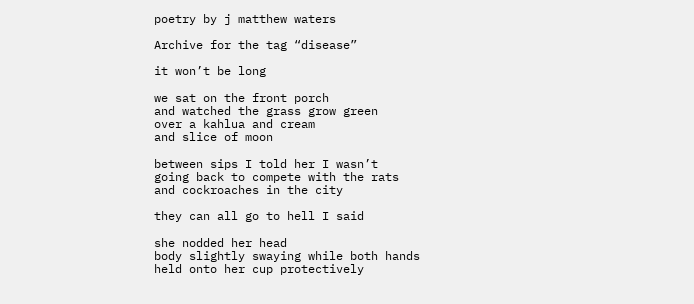poetry by j matthew waters

Archive for the tag “disease”

it won’t be long

we sat on the front porch
and watched the grass grow green
over a kahlua and cream
and slice of moon

between sips I told her I wasn’t
going back to compete with the rats
and cockroaches in the city

they can all go to hell I said

she nodded her head
body slightly swaying while both hands
held onto her cup protectively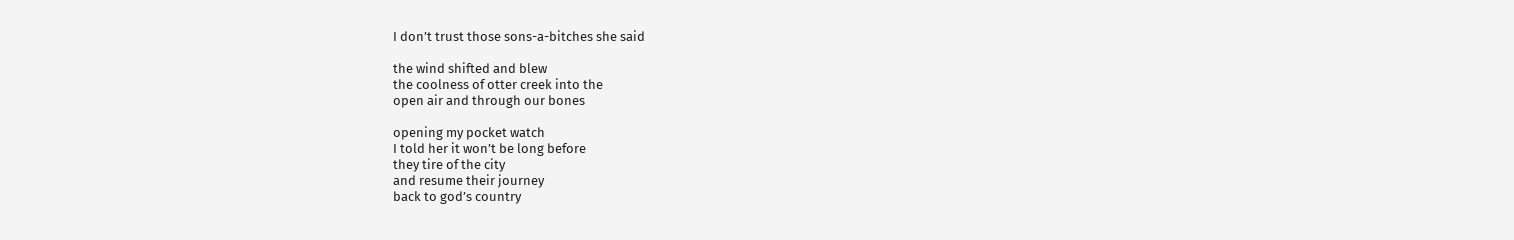I don’t trust those sons-a-bitches she said

the wind shifted and blew
the coolness of otter creek into the
open air and through our bones

opening my pocket watch
I told her it won’t be long before
they tire of the city
and resume their journey
back to god’s country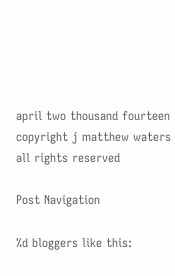april two thousand fourteen
copyright j matthew waters
all rights reserved

Post Navigation

%d bloggers like this: